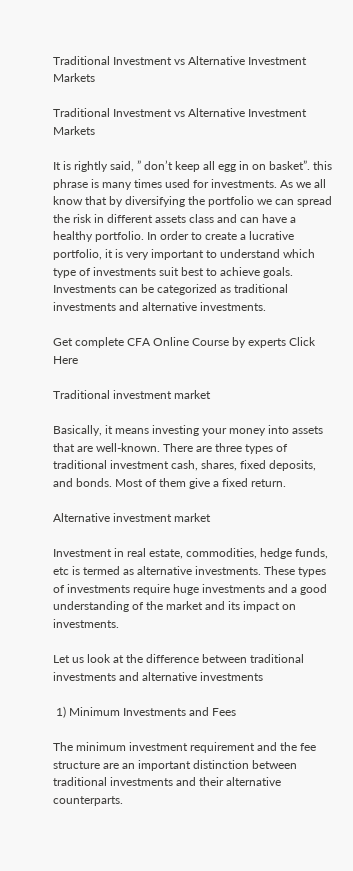Traditional Investment vs Alternative Investment Markets

Traditional Investment vs Alternative Investment Markets

It is rightly said, ” don’t keep all egg in on basket”. this phrase is many times used for investments. As we all know that by diversifying the portfolio we can spread the risk in different assets class and can have a healthy portfolio. In order to create a lucrative portfolio, it is very important to understand which type of investments suit best to achieve goals. Investments can be categorized as traditional investments and alternative investments.

Get complete CFA Online Course by experts Click Here

Traditional investment market

Basically, it means investing your money into assets that are well-known. There are three types of traditional investment cash, shares, fixed deposits, and bonds. Most of them give a fixed return.

Alternative investment market

Investment in real estate, commodities, hedge funds, etc is termed as alternative investments. These types of investments require huge investments and a good understanding of the market and its impact on investments.

Let us look at the difference between traditional investments and alternative investments

 1) Minimum Investments and Fees

The minimum investment requirement and the fee structure are an important distinction between traditional investments and their alternative counterparts.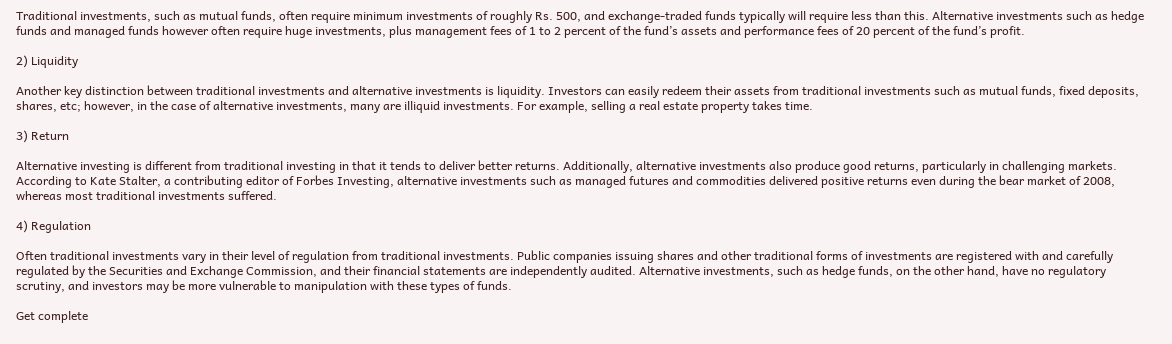Traditional investments, such as mutual funds, often require minimum investments of roughly Rs. 500, and exchange-traded funds typically will require less than this. Alternative investments such as hedge funds and managed funds however often require huge investments, plus management fees of 1 to 2 percent of the fund’s assets and performance fees of 20 percent of the fund’s profit.

2) Liquidity

Another key distinction between traditional investments and alternative investments is liquidity. Investors can easily redeem their assets from traditional investments such as mutual funds, fixed deposits, shares, etc; however, in the case of alternative investments, many are illiquid investments. For example, selling a real estate property takes time.

3) Return

Alternative investing is different from traditional investing in that it tends to deliver better returns. Additionally, alternative investments also produce good returns, particularly in challenging markets. According to Kate Stalter, a contributing editor of Forbes Investing, alternative investments such as managed futures and commodities delivered positive returns even during the bear market of 2008, whereas most traditional investments suffered.

4) Regulation

Often traditional investments vary in their level of regulation from traditional investments. Public companies issuing shares and other traditional forms of investments are registered with and carefully regulated by the Securities and Exchange Commission, and their financial statements are independently audited. Alternative investments, such as hedge funds, on the other hand, have no regulatory scrutiny, and investors may be more vulnerable to manipulation with these types of funds.

Get complete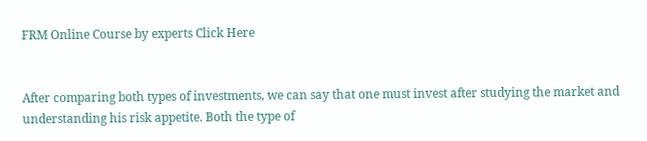FRM Online Course by experts Click Here


After comparing both types of investments, we can say that one must invest after studying the market and understanding his risk appetite. Both the type of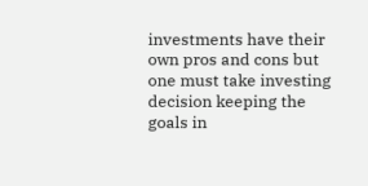investments have their own pros and cons but one must take investing decision keeping the goals in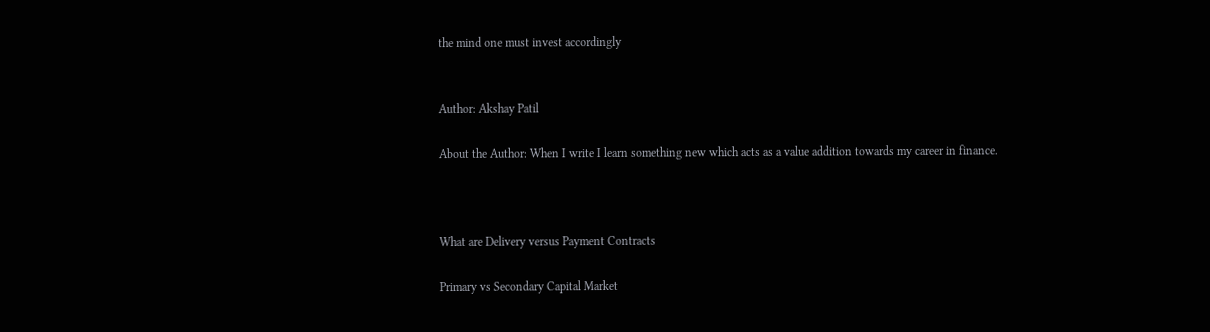the mind one must invest accordingly


Author: Akshay Patil

About the Author: When I write I learn something new which acts as a value addition towards my career in finance.



What are Delivery versus Payment Contracts

Primary vs Secondary Capital Market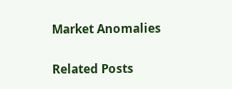Market Anomalies

Related Posts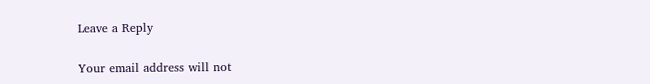Leave a Reply

Your email address will not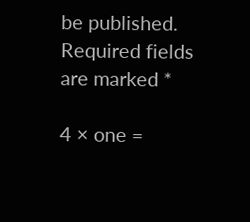be published. Required fields are marked *

4 × one =